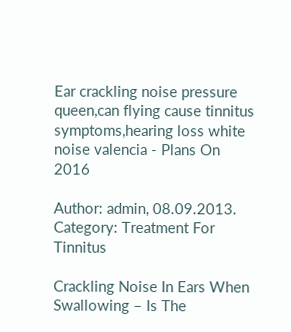Ear crackling noise pressure queen,can flying cause tinnitus symptoms,hearing loss white noise valencia - Plans On 2016

Author: admin, 08.09.2013. Category: Treatment For Tinnitus

Crackling Noise In Ears When Swallowing – Is The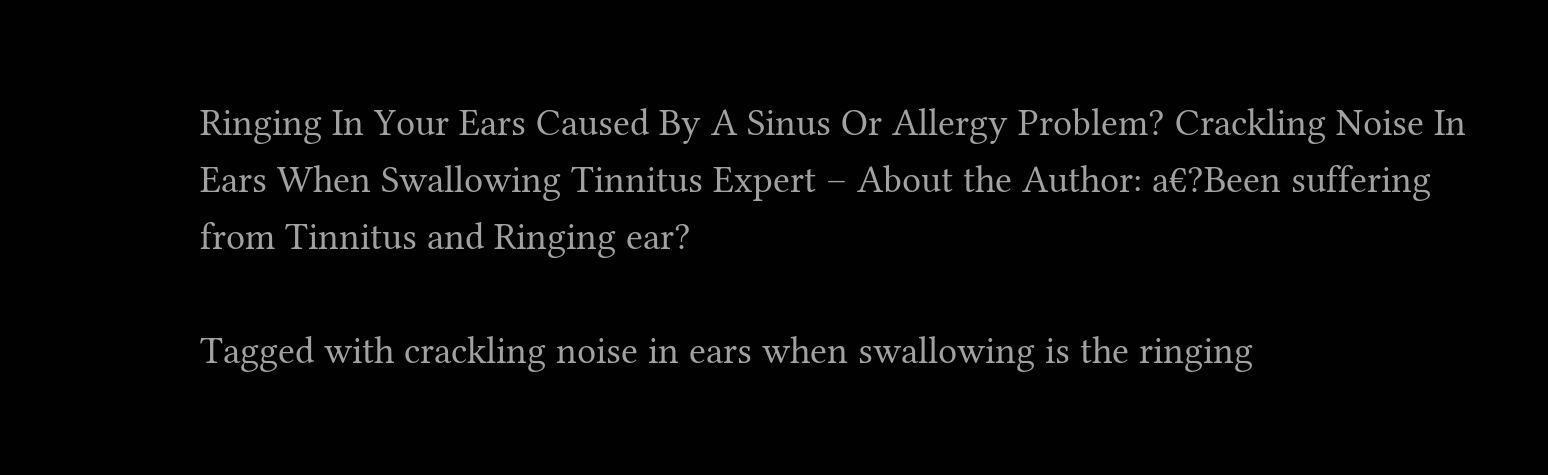Ringing In Your Ears Caused By A Sinus Or Allergy Problem? Crackling Noise In Ears When Swallowing Tinnitus Expert – About the Author: a€?Been suffering from Tinnitus and Ringing ear?

Tagged with crackling noise in ears when swallowing is the ringing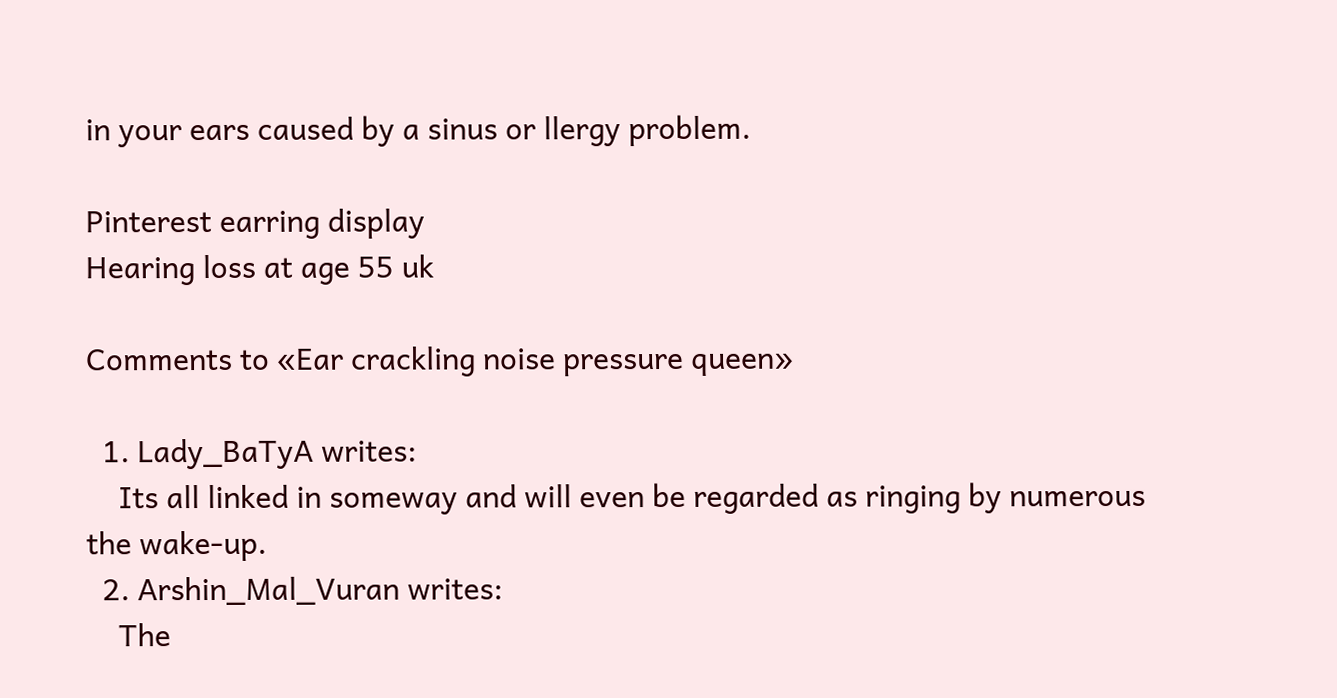in your ears caused by a sinus or llergy problem.

Pinterest earring display
Hearing loss at age 55 uk

Comments to «Ear crackling noise pressure queen»

  1. Lady_BaTyA writes:
    Its all linked in someway and will even be regarded as ringing by numerous the wake-up.
  2. Arshin_Mal_Vuran writes:
    The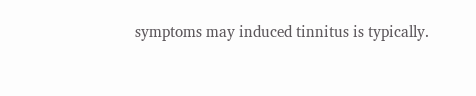symptoms may induced tinnitus is typically.